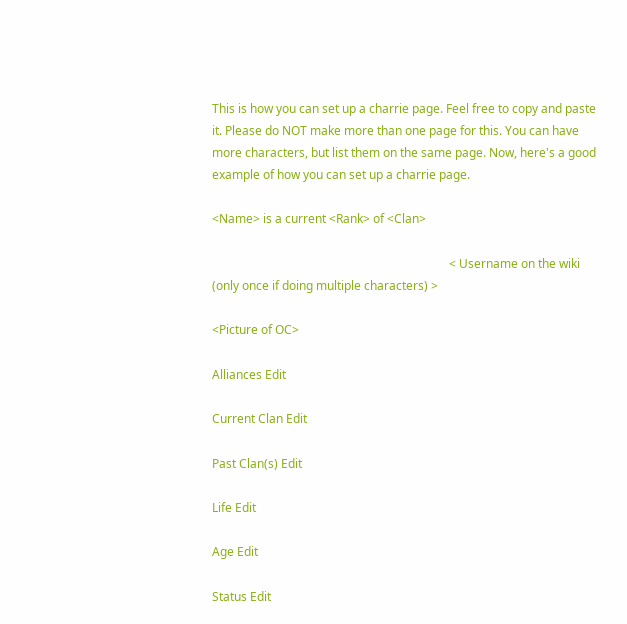This is how you can set up a charrie page. Feel free to copy and paste it. Please do NOT make more than one page for this. You can have more characters, but list them on the same page. Now, here's a good example of how you can set up a charrie page.

<Name> is a current <Rank> of <Clan>

                                                                               < Username on the wiki (only once if doing multiple characters) >

<Picture of OC>

Alliances Edit

Current Clan Edit

Past Clan(s) Edit

Life Edit

Age Edit

Status Edit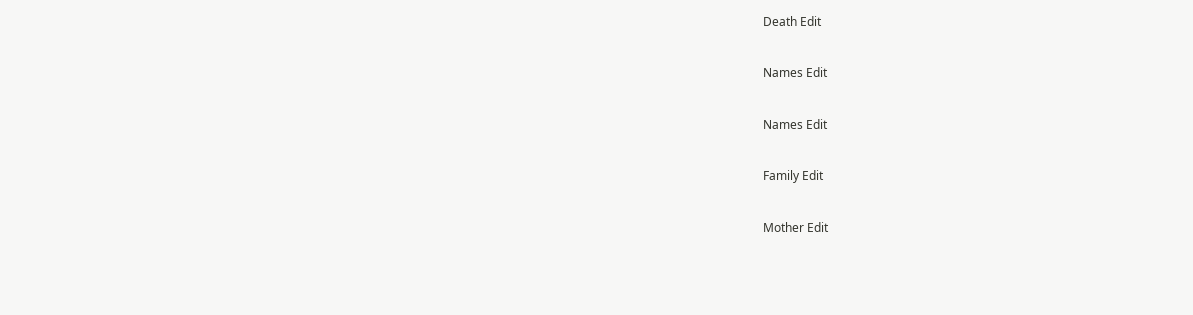Death Edit

Names Edit

Names Edit

Family Edit

Mother Edit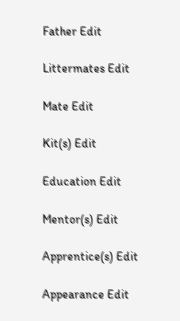Father Edit

Littermates Edit

Mate Edit

Kit(s) Edit

Education Edit

Mentor(s) Edit

Apprentice(s) Edit

Appearance Edit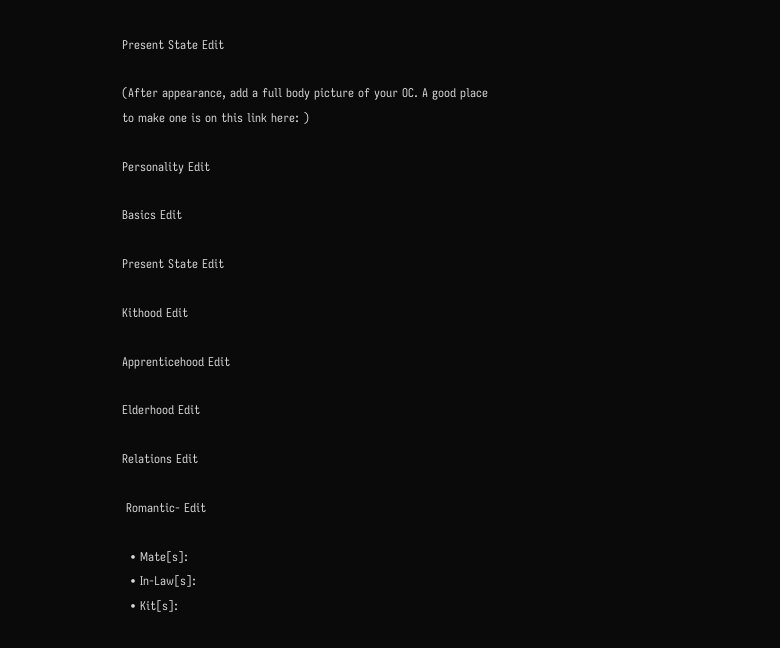Present State Edit

(After appearance, add a full body picture of your OC. A good place to make one is on this link here: )

Personality Edit

Basics Edit

Present State Edit

Kithood Edit

Apprenticehood Edit

Elderhood Edit

Relations Edit

 Romantic- Edit

  • Mate[s]:
  • In-Law[s]:
  • Kit[s]: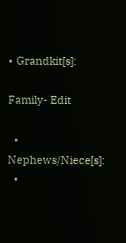• Grandkit[s]:

Family- Edit

  • Nephews/Niece[s]:
  •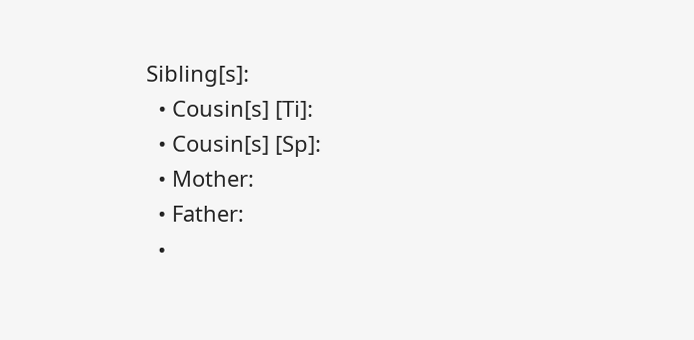Sibling[s]:
  • Cousin[s] [Ti]:
  • Cousin[s] [Sp]:
  • Mother:
  • Father:
  •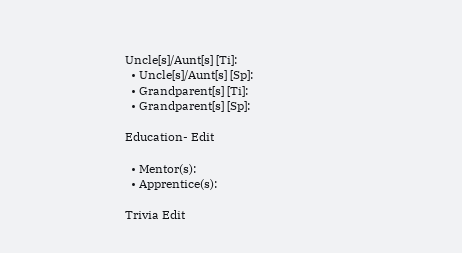Uncle[s]/Aunt[s] [Ti]:
  • Uncle[s]/Aunt[s] [Sp]:
  • Grandparent[s] [Ti]:
  • Grandparent[s] [Sp]:

Education- Edit

  • Mentor(s):
  • Apprentice(s):

Trivia Edit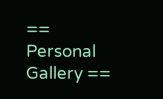== Personal Gallery ==